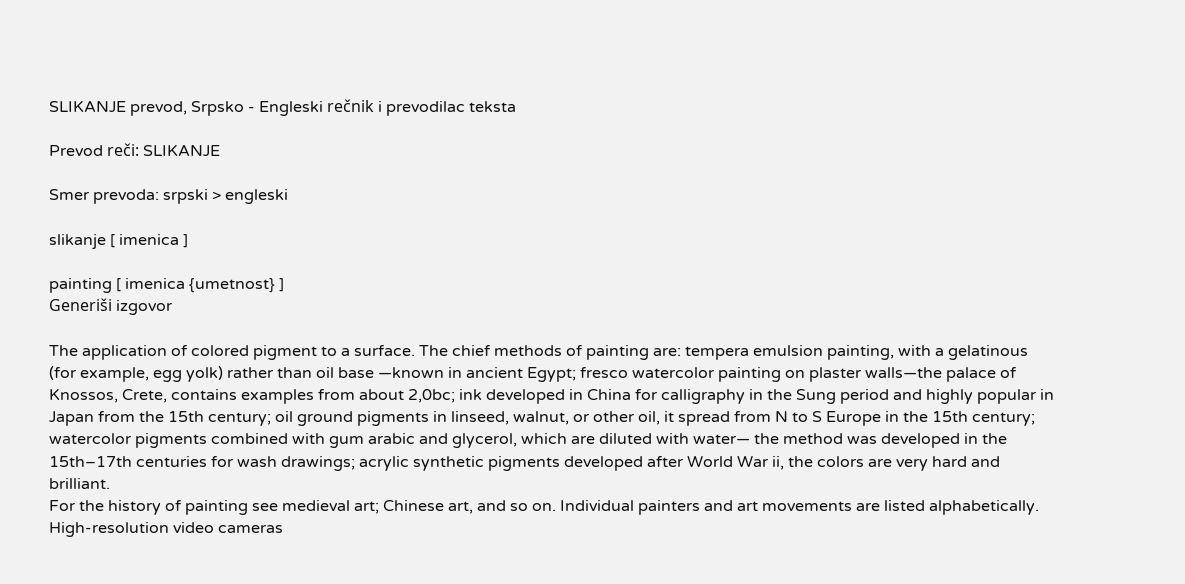SLIKANJE prevod, Srpsko - Engleski rečnik i prevodilac teksta

Prevod reči: SLIKANJE

Smer prevoda: srpski > engleski

slikanje [ imenica ]

painting [ imenica {umetnost} ]
Generiši izgovor

The application of colored pigment to a surface. The chief methods of painting are: tempera emulsion painting, with a gelatinous (for example, egg yolk) rather than oil base —known in ancient Egypt; fresco watercolor painting on plaster walls—the palace of Knossos, Crete, contains examples from about 2,0bc; ink developed in China for calligraphy in the Sung period and highly popular in Japan from the 15th century; oil ground pigments in linseed, walnut, or other oil, it spread from N to S Europe in the 15th century; watercolor pigments combined with gum arabic and glycerol, which are diluted with water— the method was developed in the 15th–17th centuries for wash drawings; acrylic synthetic pigments developed after World War ii, the colors are very hard and brilliant.
For the history of painting see medieval art; Chinese art, and so on. Individual painters and art movements are listed alphabetically.
High-resolution video cameras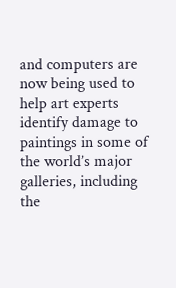and computers are now being used to help art experts identify damage to paintings in some of the world’s major galleries, including the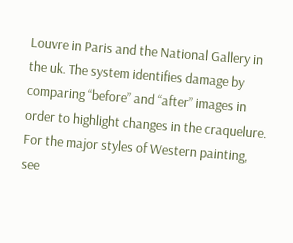Louvre in Paris and the National Gallery in the uk. The system identifies damage by comparing “before” and “after” images in order to highlight changes in the craquelure.
For the major styles of Western painting, see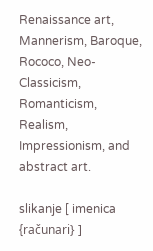Renaissance art, Mannerism, Baroque, Rococo, Neo-Classicism, Romanticism, Realism, Impressionism, and abstract art.

slikanje [ imenica {računari} ]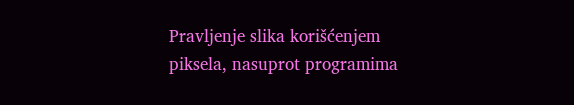Pravljenje slika korišćenjem piksela, nasuprot programima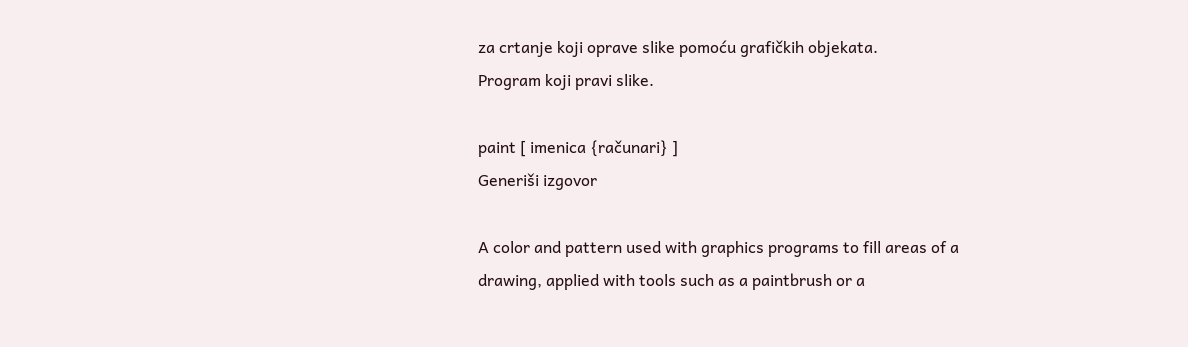za crtanje koji oprave slike pomoću grafičkih objekata.
Program koji pravi slike.

paint [ imenica {računari} ]
Generiši izgovor

A color and pattern used with graphics programs to fill areas of a drawing, applied with tools such as a paintbrush or a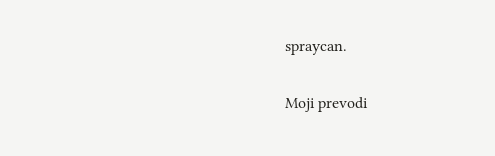spraycan.

Moji prevodi